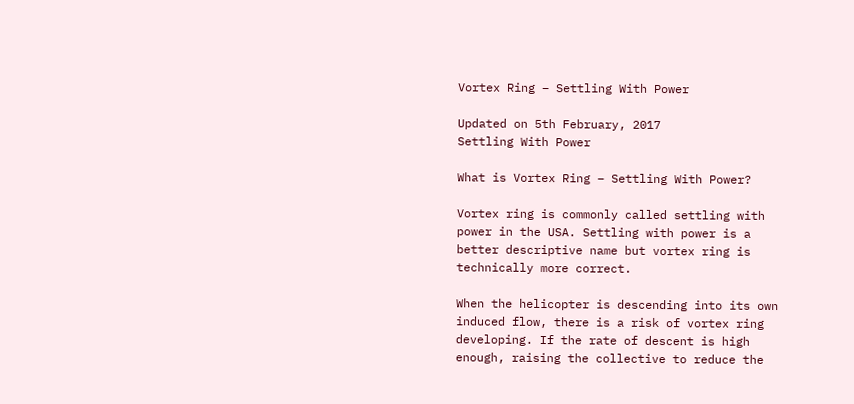Vortex Ring – Settling With Power

Updated on 5th February, 2017
Settling With Power

What is Vortex Ring – Settling With Power?

Vortex ring is commonly called settling with power in the USA. Settling with power is a better descriptive name but vortex ring is technically more correct.

When the helicopter is descending into its own induced flow, there is a risk of vortex ring developing. If the rate of descent is high enough, raising the collective to reduce the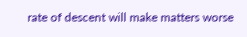rate of descent will make matters worse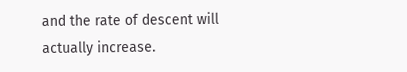and the rate of descent will actually increase.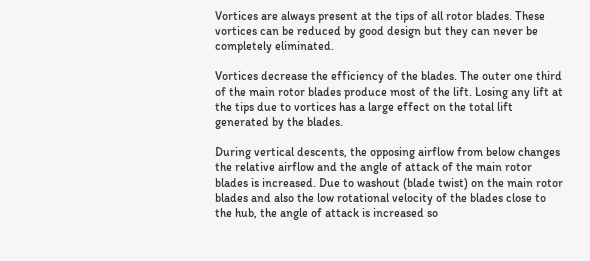Vortices are always present at the tips of all rotor blades. These vortices can be reduced by good design but they can never be completely eliminated.

Vortices decrease the efficiency of the blades. The outer one third of the main rotor blades produce most of the lift. Losing any lift at the tips due to vortices has a large effect on the total lift generated by the blades.

During vertical descents, the opposing airflow from below changes the relative airflow and the angle of attack of the main rotor blades is increased. Due to washout (blade twist) on the main rotor blades and also the low rotational velocity of the blades close to the hub, the angle of attack is increased so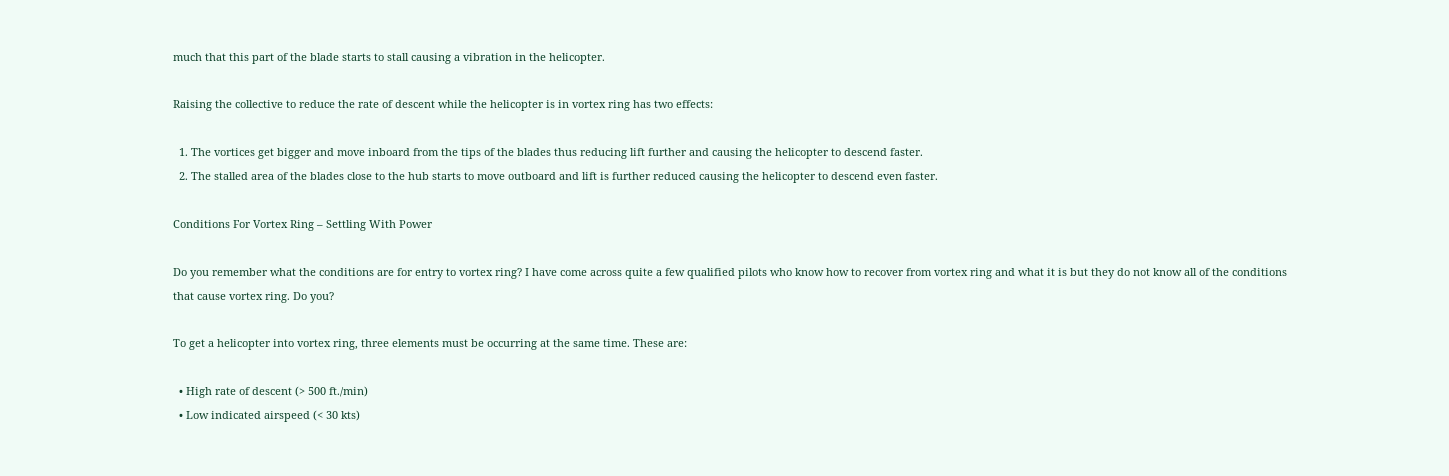much that this part of the blade starts to stall causing a vibration in the helicopter.

Raising the collective to reduce the rate of descent while the helicopter is in vortex ring has two effects:

  1. The vortices get bigger and move inboard from the tips of the blades thus reducing lift further and causing the helicopter to descend faster.
  2. The stalled area of the blades close to the hub starts to move outboard and lift is further reduced causing the helicopter to descend even faster.

Conditions For Vortex Ring – Settling With Power

Do you remember what the conditions are for entry to vortex ring? I have come across quite a few qualified pilots who know how to recover from vortex ring and what it is but they do not know all of the conditions that cause vortex ring. Do you?

To get a helicopter into vortex ring, three elements must be occurring at the same time. These are:

  • High rate of descent (> 500 ft./min)
  • Low indicated airspeed (< 30 kts)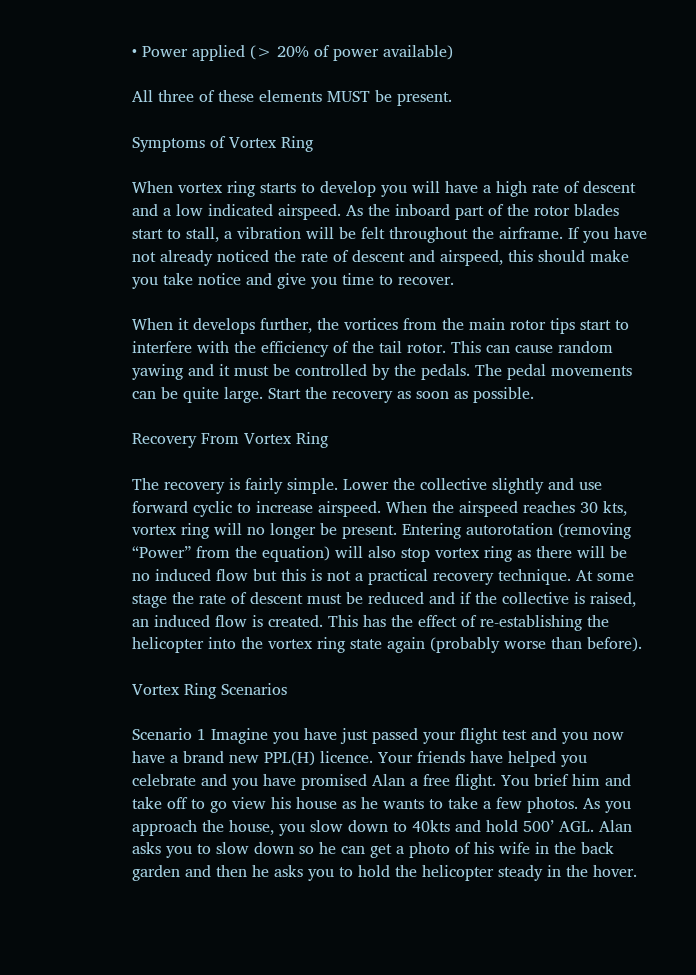• Power applied (> 20% of power available)

All three of these elements MUST be present.

Symptoms of Vortex Ring

When vortex ring starts to develop you will have a high rate of descent and a low indicated airspeed. As the inboard part of the rotor blades start to stall, a vibration will be felt throughout the airframe. If you have not already noticed the rate of descent and airspeed, this should make you take notice and give you time to recover.

When it develops further, the vortices from the main rotor tips start to interfere with the efficiency of the tail rotor. This can cause random yawing and it must be controlled by the pedals. The pedal movements can be quite large. Start the recovery as soon as possible.

Recovery From Vortex Ring

The recovery is fairly simple. Lower the collective slightly and use forward cyclic to increase airspeed. When the airspeed reaches 30 kts, vortex ring will no longer be present. Entering autorotation (removing “Power” from the equation) will also stop vortex ring as there will be no induced flow but this is not a practical recovery technique. At some stage the rate of descent must be reduced and if the collective is raised, an induced flow is created. This has the effect of re-establishing the helicopter into the vortex ring state again (probably worse than before).

Vortex Ring Scenarios

Scenario 1 Imagine you have just passed your flight test and you now have a brand new PPL(H) licence. Your friends have helped you celebrate and you have promised Alan a free flight. You brief him and take off to go view his house as he wants to take a few photos. As you approach the house, you slow down to 40kts and hold 500’ AGL. Alan asks you to slow down so he can get a photo of his wife in the back garden and then he asks you to hold the helicopter steady in the hover.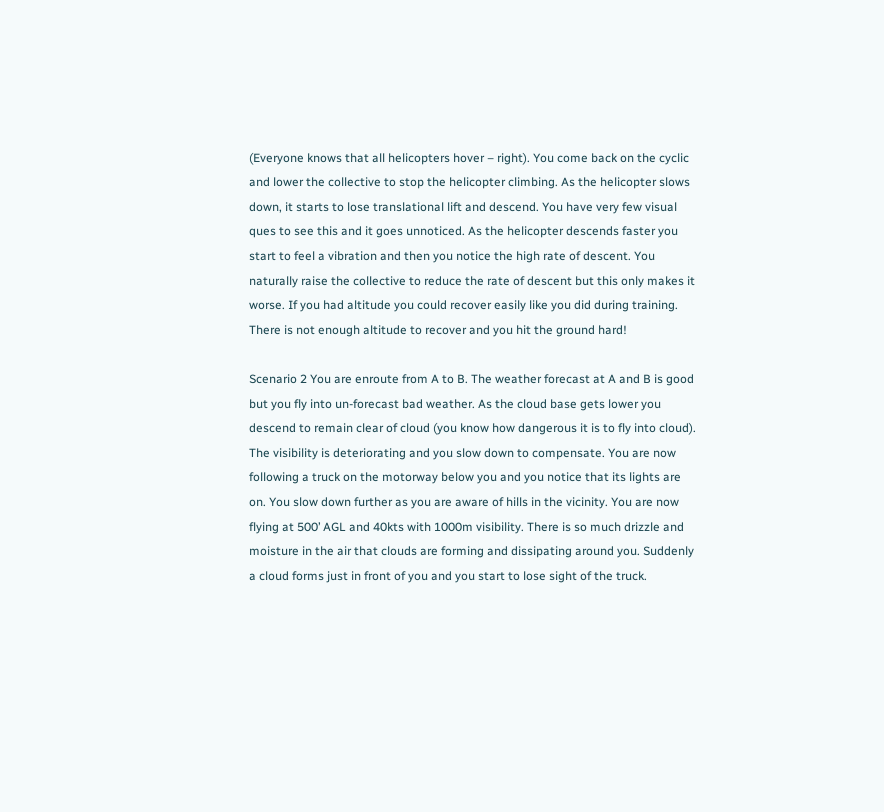(Everyone knows that all helicopters hover – right). You come back on the cyclic and lower the collective to stop the helicopter climbing. As the helicopter slows down, it starts to lose translational lift and descend. You have very few visual ques to see this and it goes unnoticed. As the helicopter descends faster you start to feel a vibration and then you notice the high rate of descent. You naturally raise the collective to reduce the rate of descent but this only makes it worse. If you had altitude you could recover easily like you did during training. There is not enough altitude to recover and you hit the ground hard!

Scenario 2 You are enroute from A to B. The weather forecast at A and B is good but you fly into un-forecast bad weather. As the cloud base gets lower you descend to remain clear of cloud (you know how dangerous it is to fly into cloud). The visibility is deteriorating and you slow down to compensate. You are now following a truck on the motorway below you and you notice that its lights are on. You slow down further as you are aware of hills in the vicinity. You are now flying at 500’ AGL and 40kts with 1000m visibility. There is so much drizzle and moisture in the air that clouds are forming and dissipating around you. Suddenly a cloud forms just in front of you and you start to lose sight of the truck.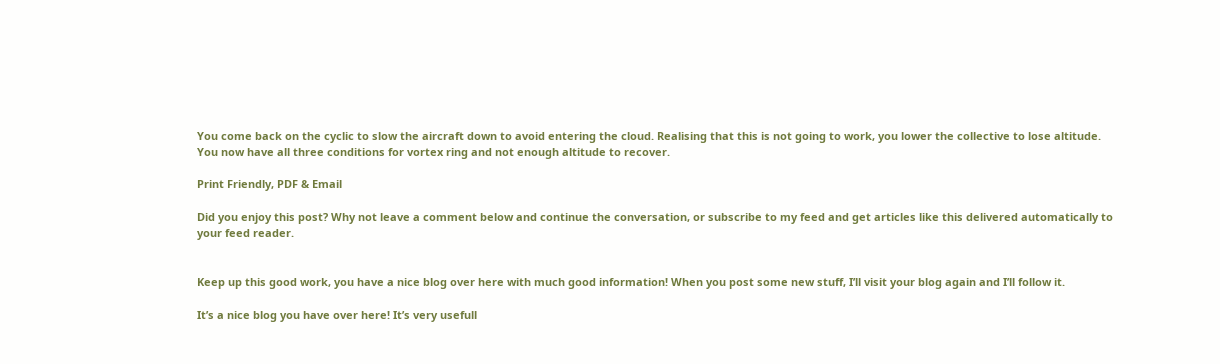You come back on the cyclic to slow the aircraft down to avoid entering the cloud. Realising that this is not going to work, you lower the collective to lose altitude. You now have all three conditions for vortex ring and not enough altitude to recover.

Print Friendly, PDF & Email

Did you enjoy this post? Why not leave a comment below and continue the conversation, or subscribe to my feed and get articles like this delivered automatically to your feed reader.


Keep up this good work, you have a nice blog over here with much good information! When you post some new stuff, I’ll visit your blog again and I’ll follow it.

It’s a nice blog you have over here! It’s very usefull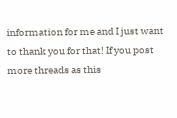information for me and I just want to thank you for that! If you post more threads as this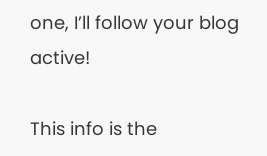one, I’ll follow your blog active!

This info is the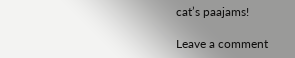cat’s paajams!

Leave a comment